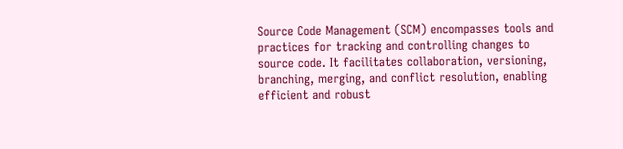Source Code Management (SCM) encompasses tools and practices for tracking and controlling changes to source code. It facilitates collaboration, versioning, branching, merging, and conflict resolution, enabling efficient and robust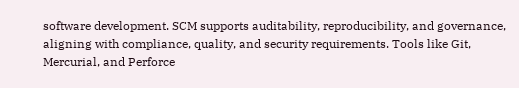software development. SCM supports auditability, reproducibility, and governance, aligning with compliance, quality, and security requirements. Tools like Git, Mercurial, and Perforce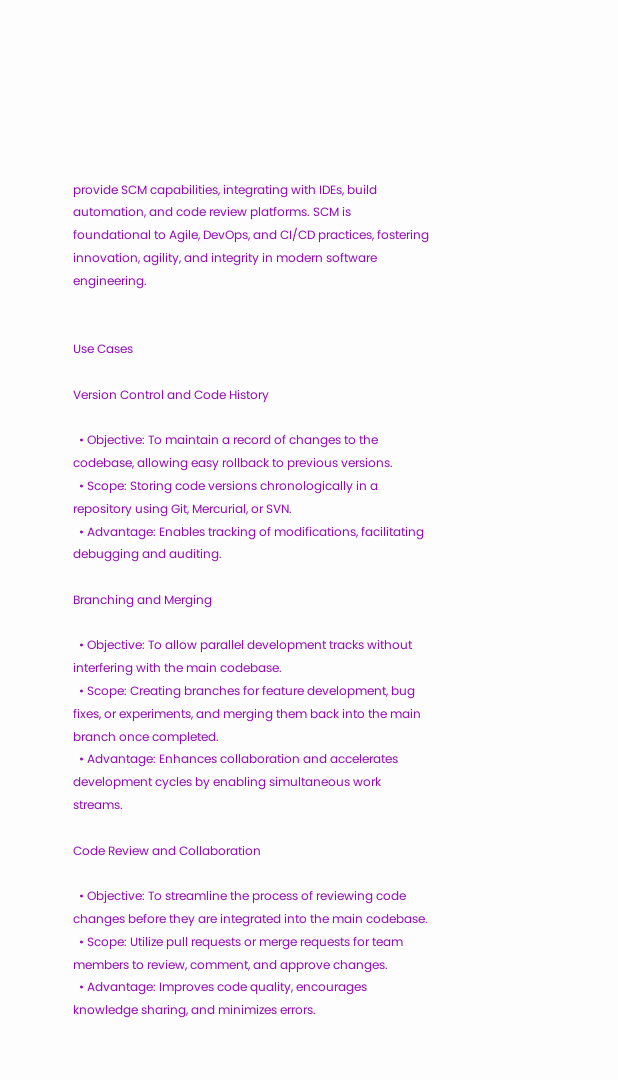provide SCM capabilities, integrating with IDEs, build automation, and code review platforms. SCM is foundational to Agile, DevOps, and CI/CD practices, fostering innovation, agility, and integrity in modern software engineering.


Use Cases

Version Control and Code History

  • Objective: To maintain a record of changes to the codebase, allowing easy rollback to previous versions.
  • Scope: Storing code versions chronologically in a repository using Git, Mercurial, or SVN.
  • Advantage: Enables tracking of modifications, facilitating debugging and auditing.

Branching and Merging

  • Objective: To allow parallel development tracks without interfering with the main codebase.
  • Scope: Creating branches for feature development, bug fixes, or experiments, and merging them back into the main branch once completed.
  • Advantage: Enhances collaboration and accelerates development cycles by enabling simultaneous work streams.

Code Review and Collaboration

  • Objective: To streamline the process of reviewing code changes before they are integrated into the main codebase.
  • Scope: Utilize pull requests or merge requests for team members to review, comment, and approve changes.
  • Advantage: Improves code quality, encourages knowledge sharing, and minimizes errors.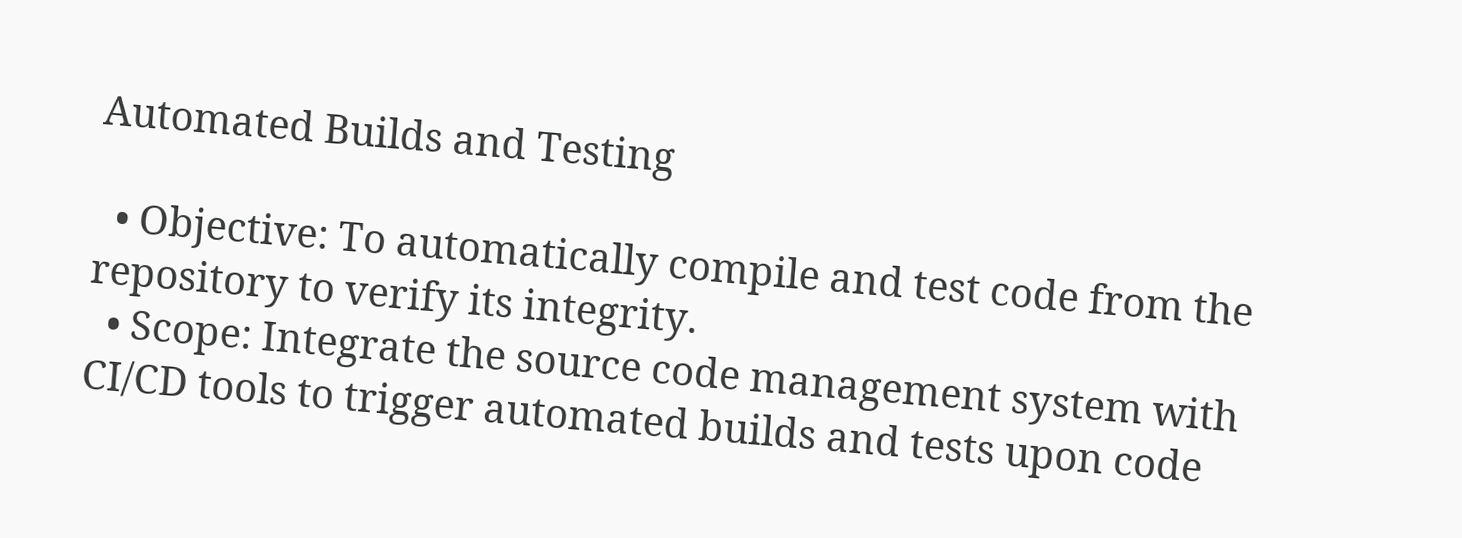Automated Builds and Testing

  • Objective: To automatically compile and test code from the repository to verify its integrity.
  • Scope: Integrate the source code management system with CI/CD tools to trigger automated builds and tests upon code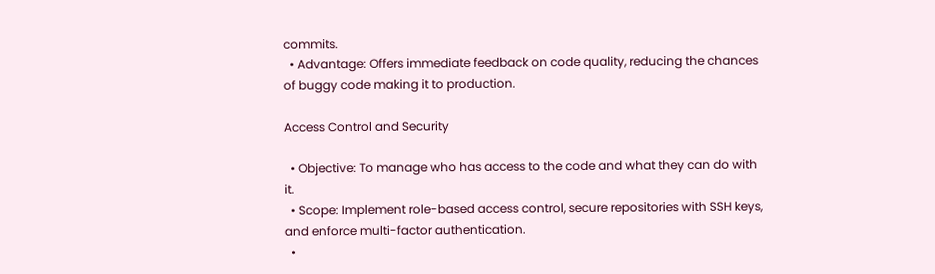commits.
  • Advantage: Offers immediate feedback on code quality, reducing the chances of buggy code making it to production.

Access Control and Security

  • Objective: To manage who has access to the code and what they can do with it.
  • Scope: Implement role-based access control, secure repositories with SSH keys, and enforce multi-factor authentication.
  •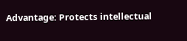Advantage: Protects intellectual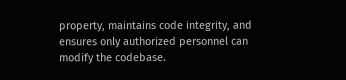property, maintains code integrity, and ensures only authorized personnel can modify the codebase.